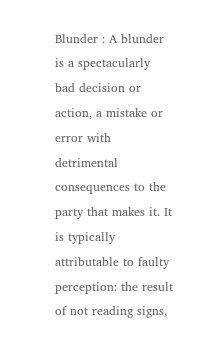Blunder : A blunder is a spectacularly bad decision or action, a mistake or error with detrimental consequences to the party that makes it. It is typically attributable to faulty perception: the result of not reading signs,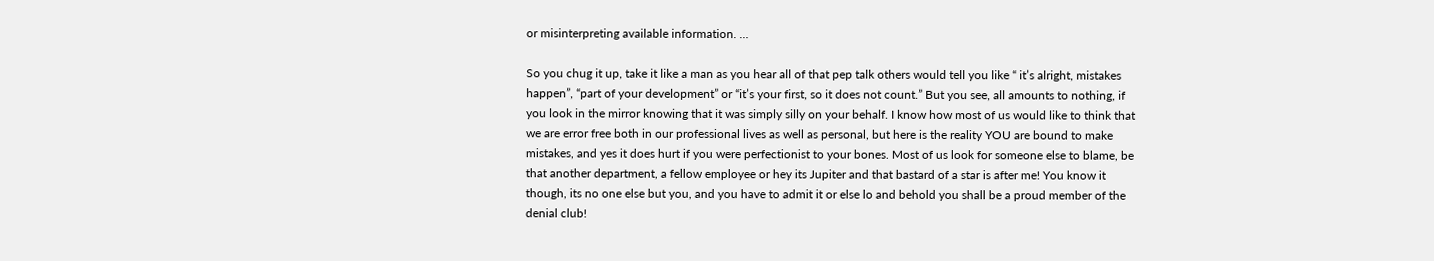or misinterpreting available information. …

So you chug it up, take it like a man as you hear all of that pep talk others would tell you like “ it’s alright, mistakes happen”, “part of your development” or “it’s your first, so it does not count.” But you see, all amounts to nothing, if you look in the mirror knowing that it was simply silly on your behalf. I know how most of us would like to think that we are error free both in our professional lives as well as personal, but here is the reality YOU are bound to make mistakes, and yes it does hurt if you were perfectionist to your bones. Most of us look for someone else to blame, be that another department, a fellow employee or hey its Jupiter and that bastard of a star is after me! You know it though, its no one else but you, and you have to admit it or else lo and behold you shall be a proud member of the denial club!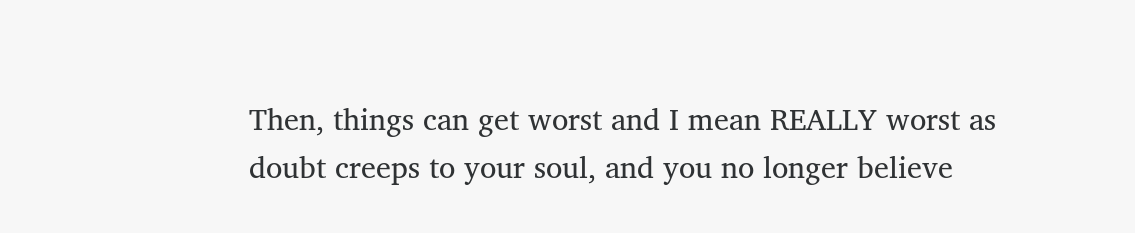Then, things can get worst and I mean REALLY worst as doubt creeps to your soul, and you no longer believe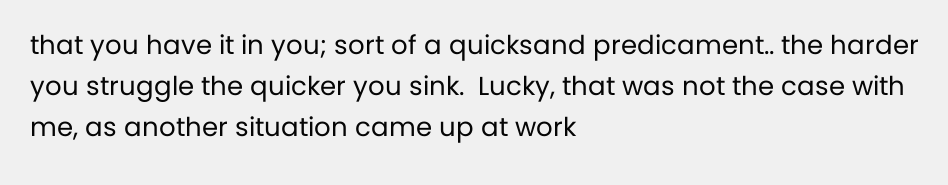that you have it in you; sort of a quicksand predicament.. the harder you struggle the quicker you sink.  Lucky, that was not the case with me, as another situation came up at work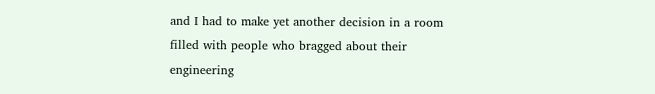and I had to make yet another decision in a room filled with people who bragged about their engineering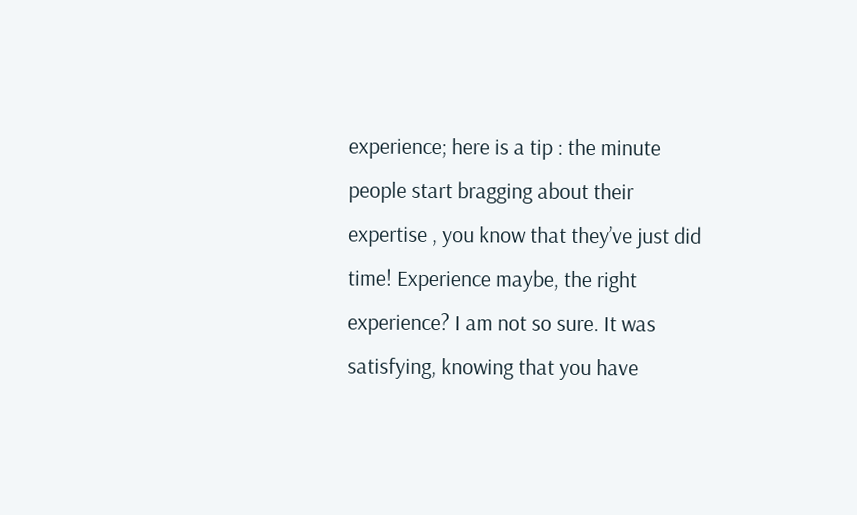experience; here is a tip : the minute people start bragging about their expertise , you know that they’ve just did time! Experience maybe, the right experience? I am not so sure. It was satisfying, knowing that you have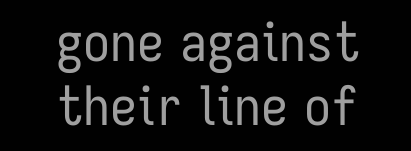gone against their line of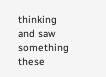thinking and saw something these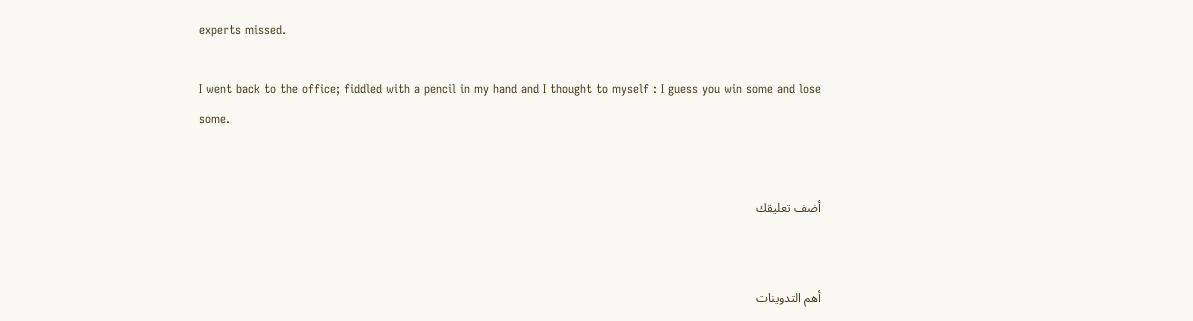experts missed.

I went back to the office; fiddled with a pencil in my hand and I thought to myself : I guess you win some and lose some.


أضف تعليقك


أهم التدوينات